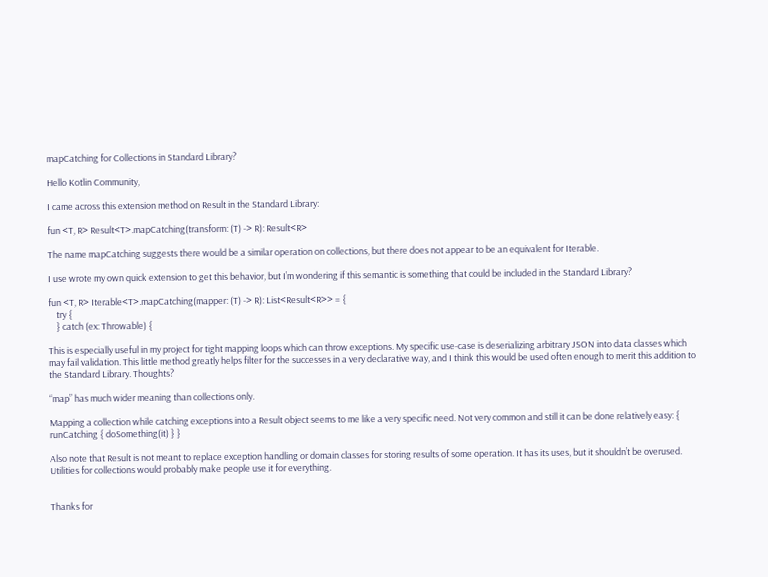mapCatching for Collections in Standard Library?

Hello Kotlin Community,

I came across this extension method on Result in the Standard Library:

fun <T, R> Result<T>.mapCatching(transform: (T) -> R): Result<R>

The name mapCatching suggests there would be a similar operation on collections, but there does not appear to be an equivalent for Iterable.

I use wrote my own quick extension to get this behavior, but I’m wondering if this semantic is something that could be included in the Standard Library?

fun <T, R> Iterable<T>.mapCatching(mapper: (T) -> R): List<Result<R>> = {
    try {
    } catch (ex: Throwable) {

This is especially useful in my project for tight mapping loops which can throw exceptions. My specific use-case is deserializing arbitrary JSON into data classes which may fail validation. This little method greatly helps filter for the successes in a very declarative way, and I think this would be used often enough to merit this addition to the Standard Library. Thoughts?

“map” has much wider meaning than collections only.

Mapping a collection while catching exceptions into a Result object seems to me like a very specific need. Not very common and still it can be done relatively easy: { runCatching { doSomething(it) } }

Also note that Result is not meant to replace exception handling or domain classes for storing results of some operation. It has its uses, but it shouldn’t be overused. Utilities for collections would probably make people use it for everything.


Thanks for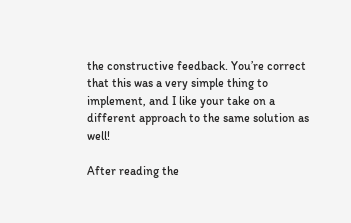the constructive feedback. You’re correct that this was a very simple thing to implement, and I like your take on a different approach to the same solution as well!

After reading the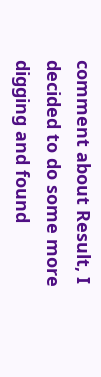comment about Result, I decided to do some more digging and found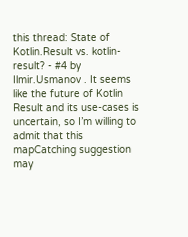this thread: State of Kotlin.Result vs. kotlin-result? - #4 by Ilmir.Usmanov . It seems like the future of Kotlin Result and its use-cases is uncertain, so I’m willing to admit that this mapCatching suggestion may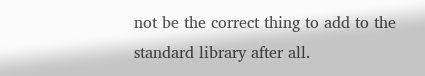not be the correct thing to add to the standard library after all.